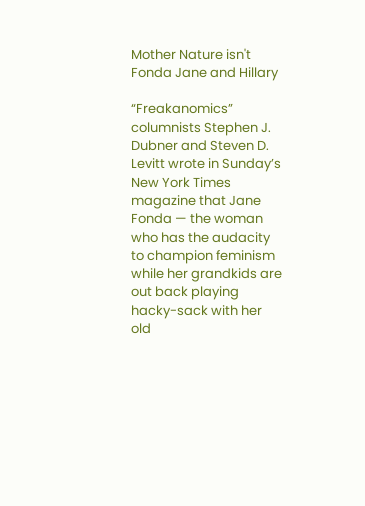Mother Nature isn't Fonda Jane and Hillary

“Freakanomics” columnists Stephen J. Dubner and Steven D. Levitt wrote in Sunday’s New York Times magazine that Jane Fonda — the woman who has the audacity to champion feminism while her grandkids are out back playing hacky-sack with her old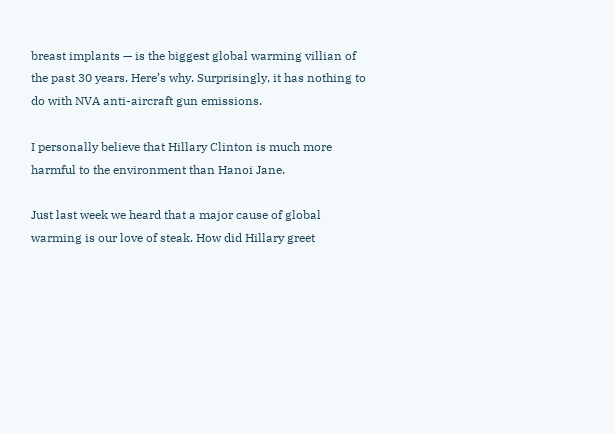breast implants — is the biggest global warming villian of the past 30 years. Here’s why. Surprisingly, it has nothing to do with NVA anti-aircraft gun emissions.

I personally believe that Hillary Clinton is much more harmful to the environment than Hanoi Jane.

Just last week we heard that a major cause of global warming is our love of steak. How did Hillary greet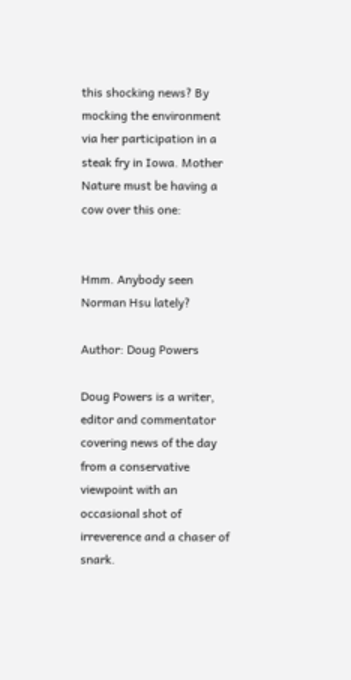this shocking news? By mocking the environment via her participation in a steak fry in Iowa. Mother Nature must be having a cow over this one:


Hmm. Anybody seen Norman Hsu lately?

Author: Doug Powers

Doug Powers is a writer, editor and commentator covering news of the day from a conservative viewpoint with an occasional shot of irreverence and a chaser of snark.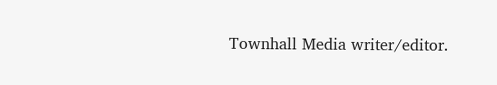Townhall Media writer/editor.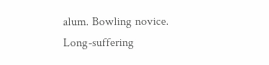alum. Bowling novice. Long-suffering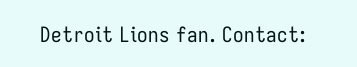Detroit Lions fan. Contact: